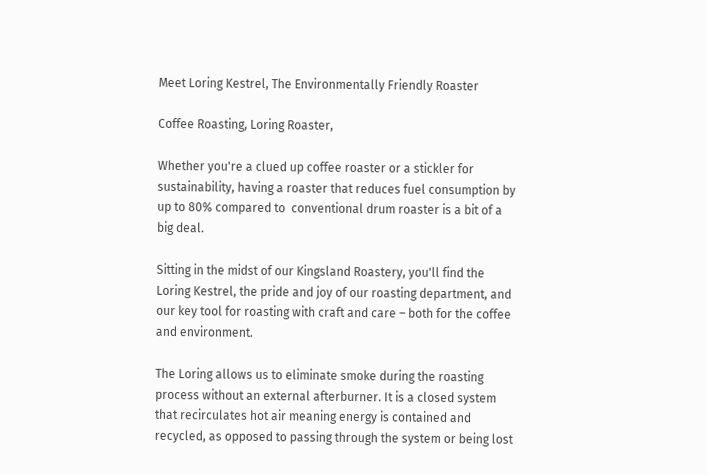Meet Loring Kestrel, The Environmentally Friendly Roaster

Coffee Roasting, Loring Roaster,

Whether you're a clued up coffee roaster or a stickler for sustainability, having a roaster that reduces fuel consumption by up to 80% compared to  conventional drum roaster is a bit of a big deal.

Sitting in the midst of our Kingsland Roastery, you'll find the Loring Kestrel, the pride and joy of our roasting department, and our key tool for roasting with craft and care – both for the coffee and environment.

The Loring allows us to eliminate smoke during the roasting process without an external afterburner. It is a closed system that recirculates hot air meaning energy is contained and recycled, as opposed to passing through the system or being lost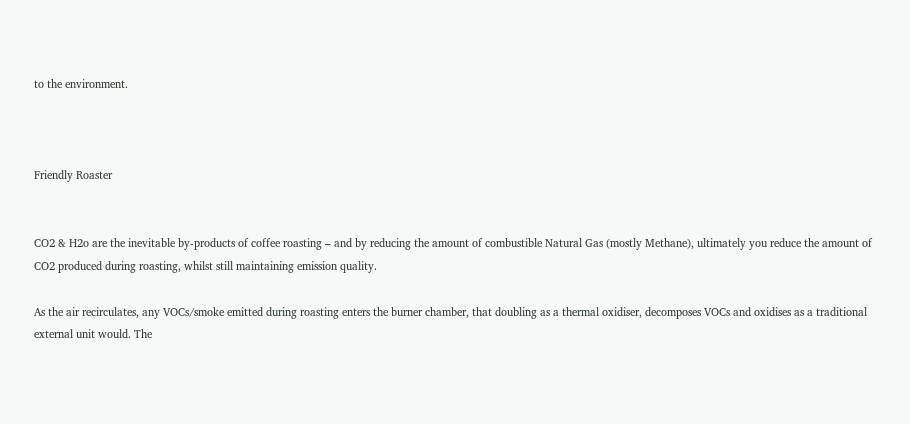to the environment.



Friendly Roaster


CO2 & H2o are the inevitable by-products of coffee roasting – and by reducing the amount of combustible Natural Gas (mostly Methane), ultimately you reduce the amount of CO2 produced during roasting, whilst still maintaining emission quality.

As the air recirculates, any VOCs/smoke emitted during roasting enters the burner chamber, that doubling as a thermal oxidiser, decomposes VOCs and oxidises as a traditional external unit would. The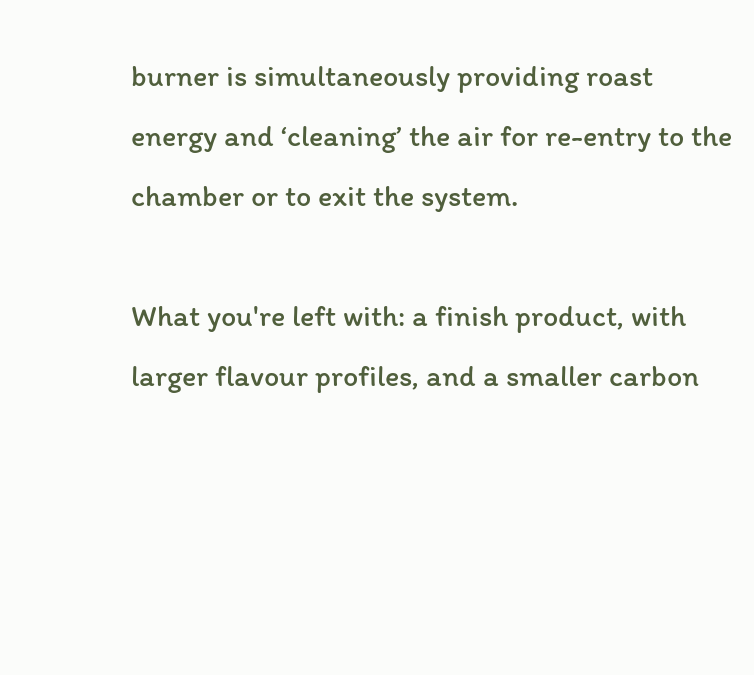burner is simultaneously providing roast energy and ‘cleaning’ the air for re-entry to the chamber or to exit the system.

What you're left with: a finish product, with larger flavour profiles, and a smaller carbon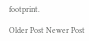footprint.

Older Post Newer Post